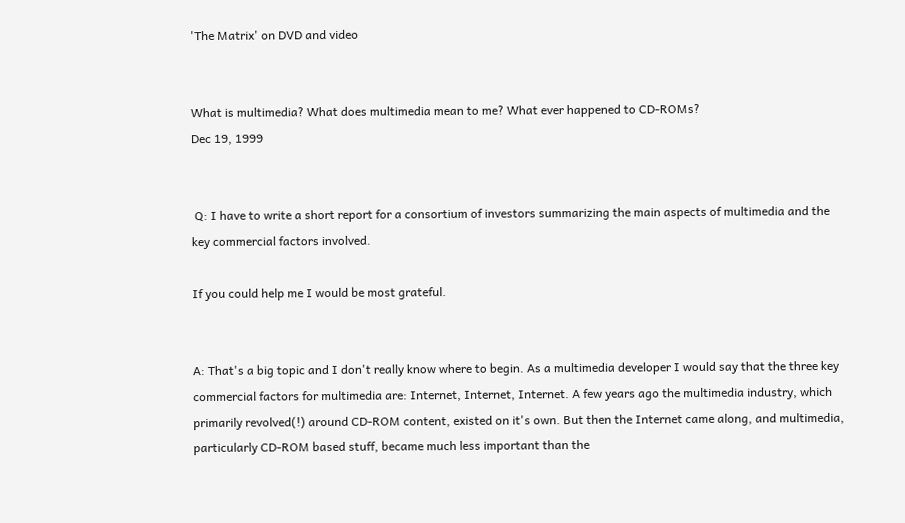'The Matrix' on DVD and video


What is multimedia? What does multimedia mean to me? What ever happened to CD-ROMs?
Dec 19, 1999


 Q: I have to write a short report for a consortium of investors summarizing the main aspects of multimedia and the key commercial factors involved.

If you could help me I would be most grateful.


A: That's a big topic and I don't really know where to begin. As a multimedia developer I would say that the three key commercial factors for multimedia are: Internet, Internet, Internet. A few years ago the multimedia industry, which primarily revolved(!) around CD-ROM content, existed on it's own. But then the Internet came along, and multimedia, particularly CD-ROM based stuff, became much less important than the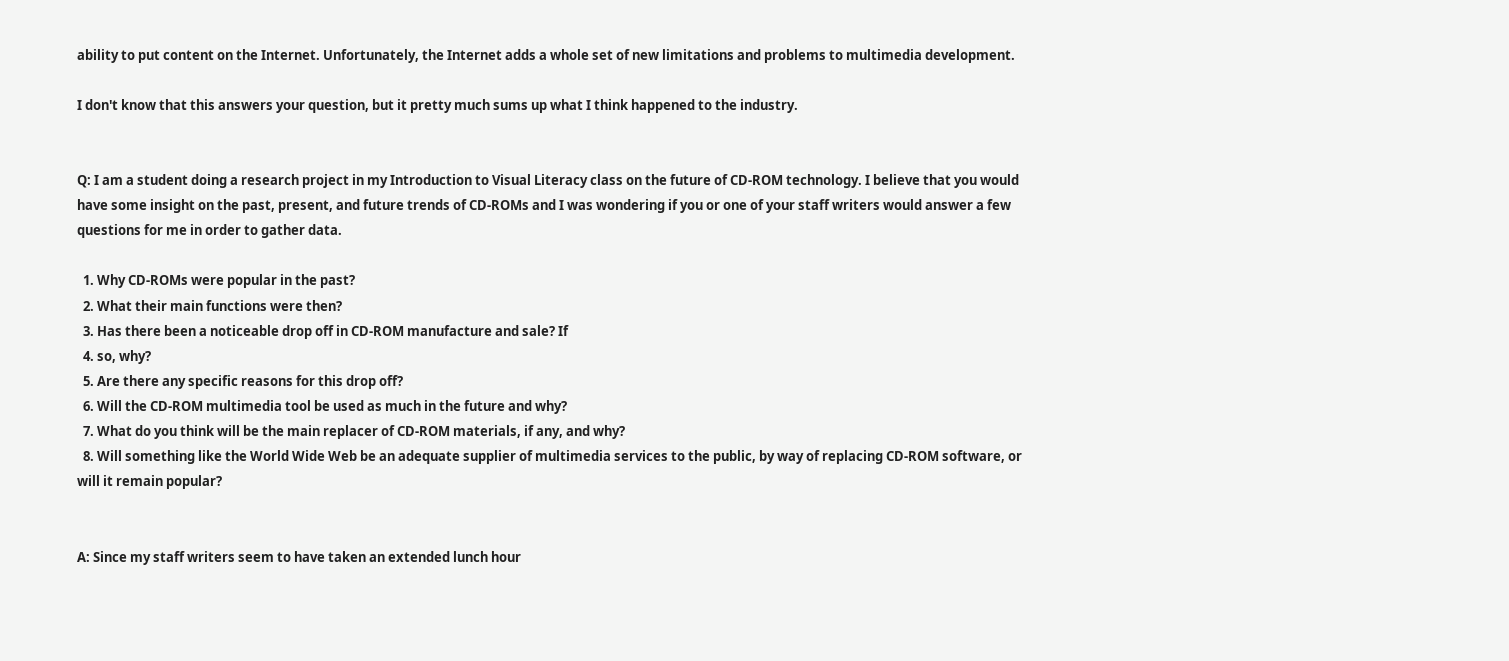ability to put content on the Internet. Unfortunately, the Internet adds a whole set of new limitations and problems to multimedia development.

I don't know that this answers your question, but it pretty much sums up what I think happened to the industry.


Q: I am a student doing a research project in my Introduction to Visual Literacy class on the future of CD-ROM technology. I believe that you would have some insight on the past, present, and future trends of CD-ROMs and I was wondering if you or one of your staff writers would answer a few questions for me in order to gather data.

  1. Why CD-ROMs were popular in the past?
  2. What their main functions were then?
  3. Has there been a noticeable drop off in CD-ROM manufacture and sale? If
  4. so, why?
  5. Are there any specific reasons for this drop off?
  6. Will the CD-ROM multimedia tool be used as much in the future and why?
  7. What do you think will be the main replacer of CD-ROM materials, if any, and why?
  8. Will something like the World Wide Web be an adequate supplier of multimedia services to the public, by way of replacing CD-ROM software, or will it remain popular?


A: Since my staff writers seem to have taken an extended lunch hour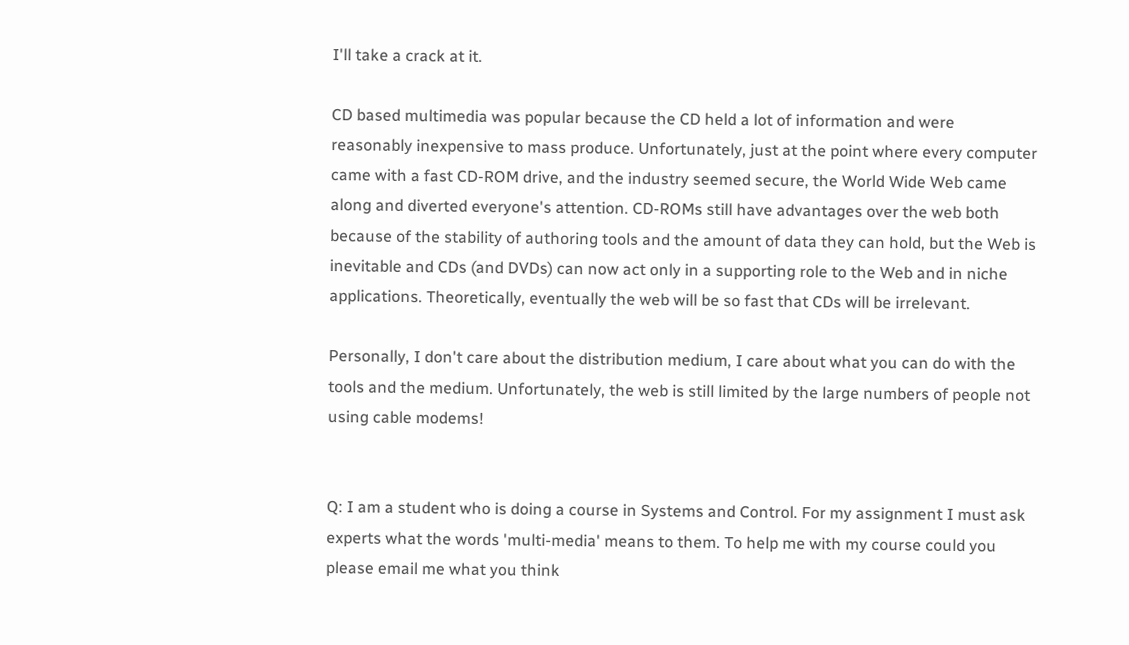I'll take a crack at it.

CD based multimedia was popular because the CD held a lot of information and were reasonably inexpensive to mass produce. Unfortunately, just at the point where every computer came with a fast CD-ROM drive, and the industry seemed secure, the World Wide Web came along and diverted everyone's attention. CD-ROMs still have advantages over the web both because of the stability of authoring tools and the amount of data they can hold, but the Web is inevitable and CDs (and DVDs) can now act only in a supporting role to the Web and in niche applications. Theoretically, eventually the web will be so fast that CDs will be irrelevant.

Personally, I don't care about the distribution medium, I care about what you can do with the tools and the medium. Unfortunately, the web is still limited by the large numbers of people not using cable modems!


Q: I am a student who is doing a course in Systems and Control. For my assignment I must ask experts what the words 'multi-media' means to them. To help me with my course could you please email me what you think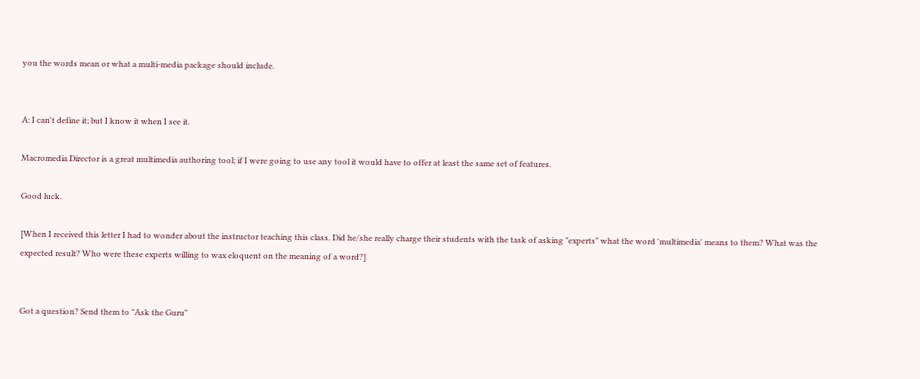you the words mean or what a multi-media package should include.


A: I can't define it; but I know it when I see it.

Macromedia Director is a great multimedia authoring tool; if I were going to use any tool it would have to offer at least the same set of features.

Good luck.

[When I received this letter I had to wonder about the instructor teaching this class. Did he/she really charge their students with the task of asking "experts" what the word 'multimedia' means to them? What was the expected result? Who were these experts willing to wax eloquent on the meaning of a word?]


Got a question? Send them to "Ask the Guru"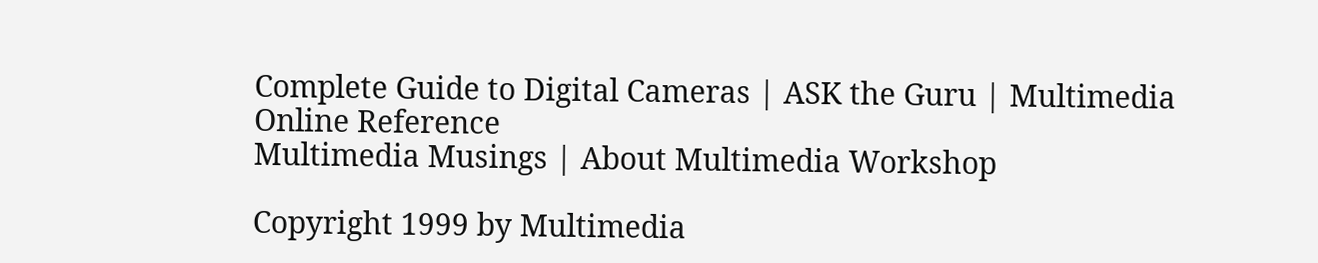Complete Guide to Digital Cameras | ASK the Guru | Multimedia Online Reference
Multimedia Musings | About Multimedia Workshop

Copyright 1999 by Multimedia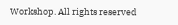Workshop. All rights reserved